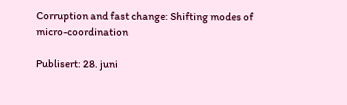Corruption and fast change: Shifting modes of micro-coordination

Publisert: 28. juni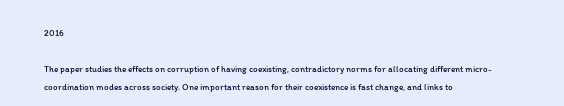2016

The paper studies the effects on corruption of having coexisting, contradictory norms for allocating different micro-coordination modes across society. One important reason for their coexistence is fast change, and links to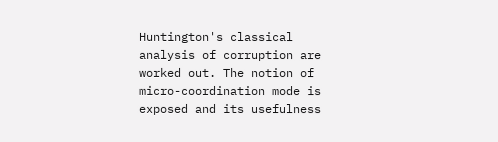Huntington's classical analysis of corruption are worked out. The notion of micro-coordination mode is exposed and its usefulness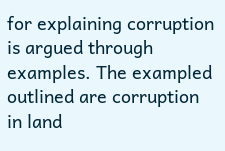for explaining corruption is argued through examples. The exampled outlined are corruption in land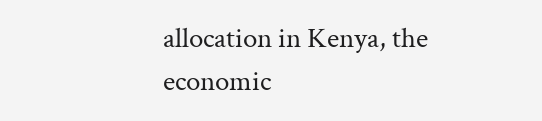allocation in Kenya, the economic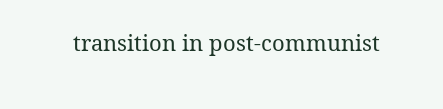transition in post-communist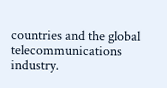countries and the global telecommunications industry.